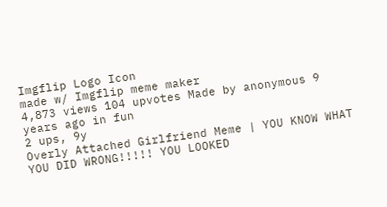Imgflip Logo Icon
made w/ Imgflip meme maker
4,873 views 104 upvotes Made by anonymous 9 years ago in fun
2 ups, 9y
Overly Attached Girlfriend Meme | YOU KNOW WHAT YOU DID WRONG!!!!! YOU LOOKED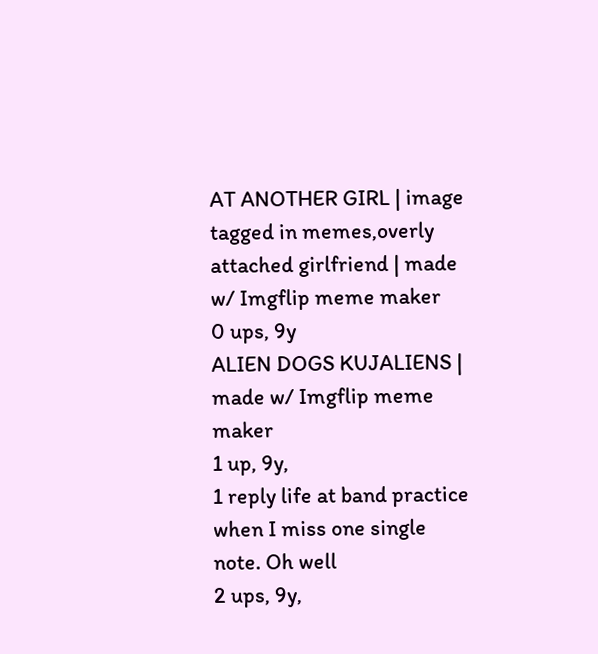AT ANOTHER GIRL | image tagged in memes,overly attached girlfriend | made w/ Imgflip meme maker
0 ups, 9y
ALIEN DOGS KUJALIENS | made w/ Imgflip meme maker
1 up, 9y,
1 reply life at band practice when I miss one single note. Oh well
2 ups, 9y,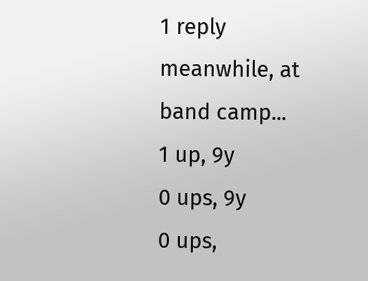1 reply
meanwhile, at band camp...
1 up, 9y
0 ups, 9y
0 ups,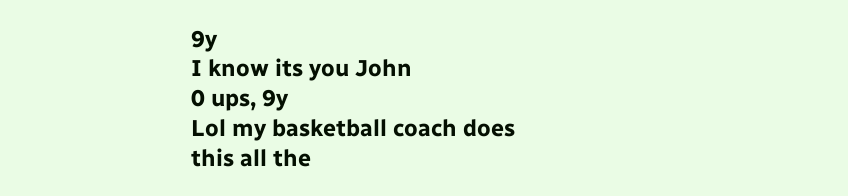9y
I know its you John
0 ups, 9y
Lol my basketball coach does this all the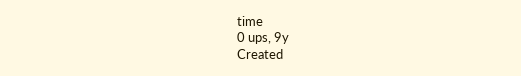time
0 ups, 9y
Created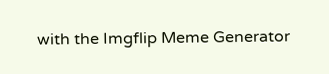with the Imgflip Meme Generator